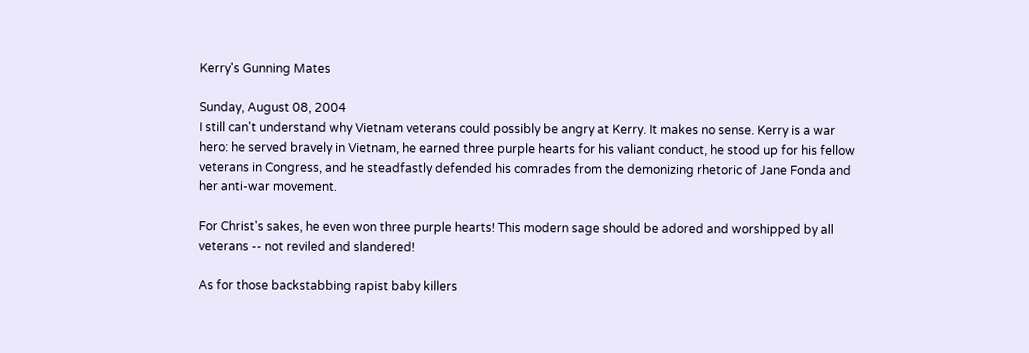Kerry's Gunning Mates

Sunday, August 08, 2004
I still can't understand why Vietnam veterans could possibly be angry at Kerry. It makes no sense. Kerry is a war hero: he served bravely in Vietnam, he earned three purple hearts for his valiant conduct, he stood up for his fellow veterans in Congress, and he steadfastly defended his comrades from the demonizing rhetoric of Jane Fonda and her anti-war movement.

For Christ's sakes, he even won three purple hearts! This modern sage should be adored and worshipped by all veterans -- not reviled and slandered!

As for those backstabbing rapist baby killers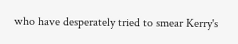who have desperately tried to smear Kerry's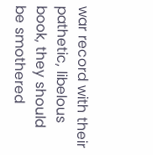war record with their pathetic, libelous book, they should be smothered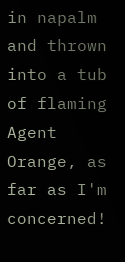in napalm and thrown into a tub of flaming Agent Orange, as far as I'm concerned!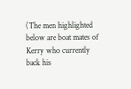(The men highlighted below are boat mates of Kerry who currently back his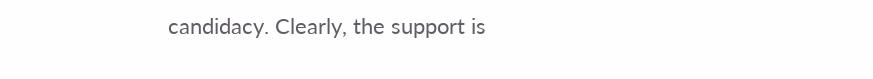candidacy. Clearly, the support is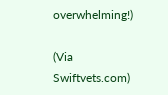overwhelming!)

(Via Swiftvets.com)